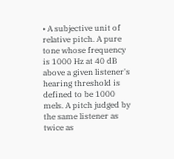• A subjective unit of relative pitch. A pure tone whose frequency is 1000 Hz at 40 dB above a given listener's hearing threshold is defined to be 1000 mels. A pitch judged by the same listener as twice as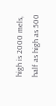high is 2000 mels, half as high as 500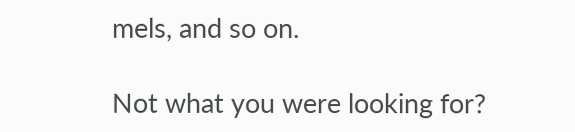mels, and so on.

Not what you were looking for?